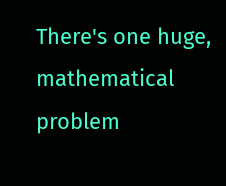There's one huge, mathematical problem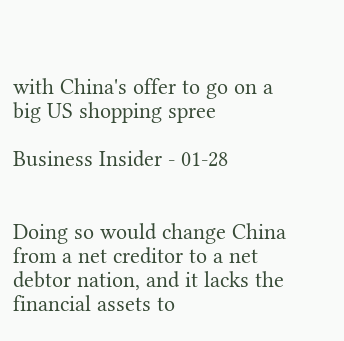with China's offer to go on a big US shopping spree

Business Insider - 01-28


Doing so would change China from a net creditor to a net debtor nation, and it lacks the financial assets to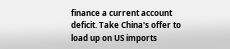finance a current account deficit. Take China's offer to load up on US imports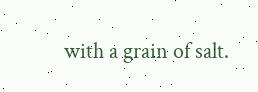with a grain of salt.